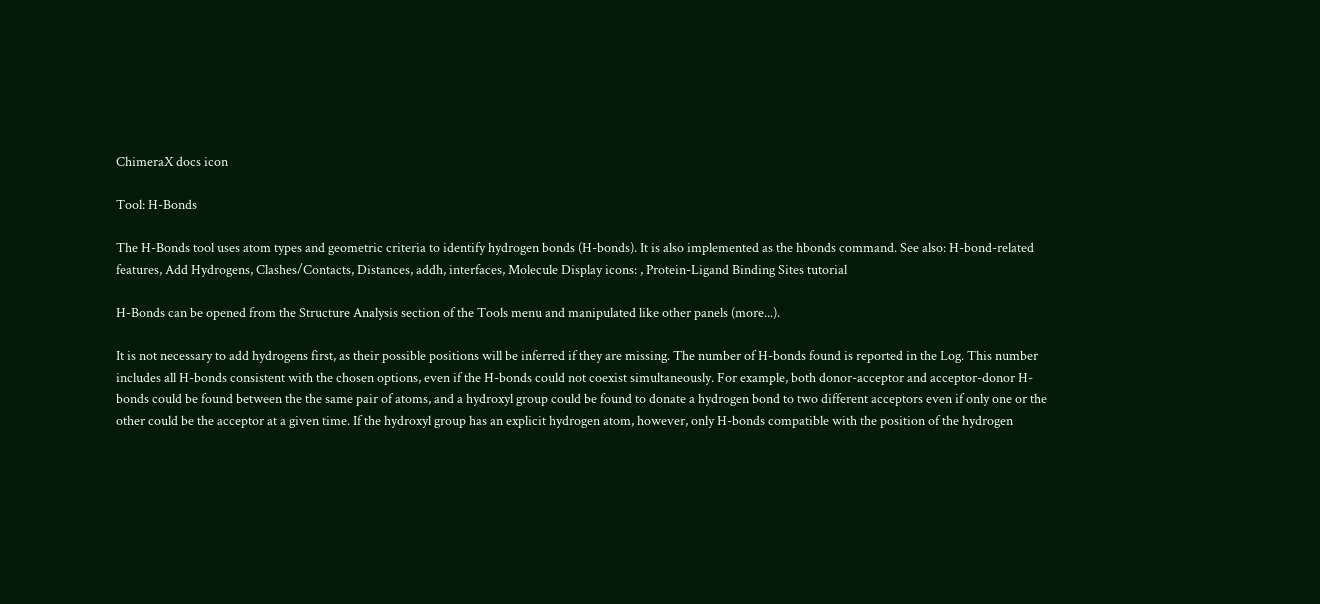ChimeraX docs icon

Tool: H-Bonds

The H-Bonds tool uses atom types and geometric criteria to identify hydrogen bonds (H-bonds). It is also implemented as the hbonds command. See also: H-bond-related features, Add Hydrogens, Clashes/Contacts, Distances, addh, interfaces, Molecule Display icons: , Protein-Ligand Binding Sites tutorial

H-Bonds can be opened from the Structure Analysis section of the Tools menu and manipulated like other panels (more...).

It is not necessary to add hydrogens first, as their possible positions will be inferred if they are missing. The number of H-bonds found is reported in the Log. This number includes all H-bonds consistent with the chosen options, even if the H-bonds could not coexist simultaneously. For example, both donor-acceptor and acceptor-donor H-bonds could be found between the the same pair of atoms, and a hydroxyl group could be found to donate a hydrogen bond to two different acceptors even if only one or the other could be the acceptor at a given time. If the hydroxyl group has an explicit hydrogen atom, however, only H-bonds compatible with the position of the hydrogen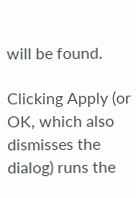will be found.

Clicking Apply (or OK, which also dismisses the dialog) runs the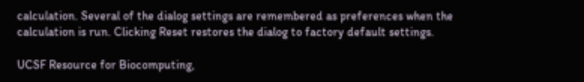calculation. Several of the dialog settings are remembered as preferences when the calculation is run. Clicking Reset restores the dialog to factory default settings.

UCSF Resource for Biocomputing,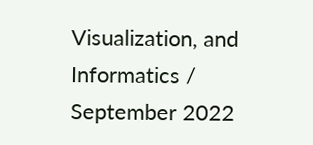Visualization, and Informatics / September 2022